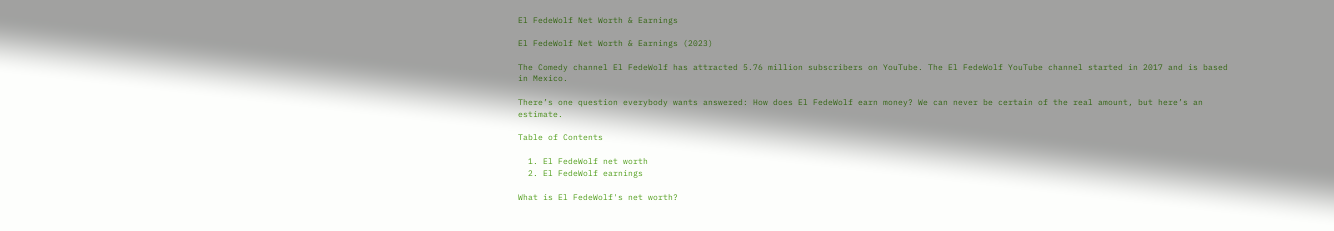El FedeWolf Net Worth & Earnings

El FedeWolf Net Worth & Earnings (2023)

The Comedy channel El FedeWolf has attracted 5.76 million subscribers on YouTube. The El FedeWolf YouTube channel started in 2017 and is based in Mexico.

There’s one question everybody wants answered: How does El FedeWolf earn money? We can never be certain of the real amount, but here’s an estimate.

Table of Contents

  1. El FedeWolf net worth
  2. El FedeWolf earnings

What is El FedeWolf's net worth?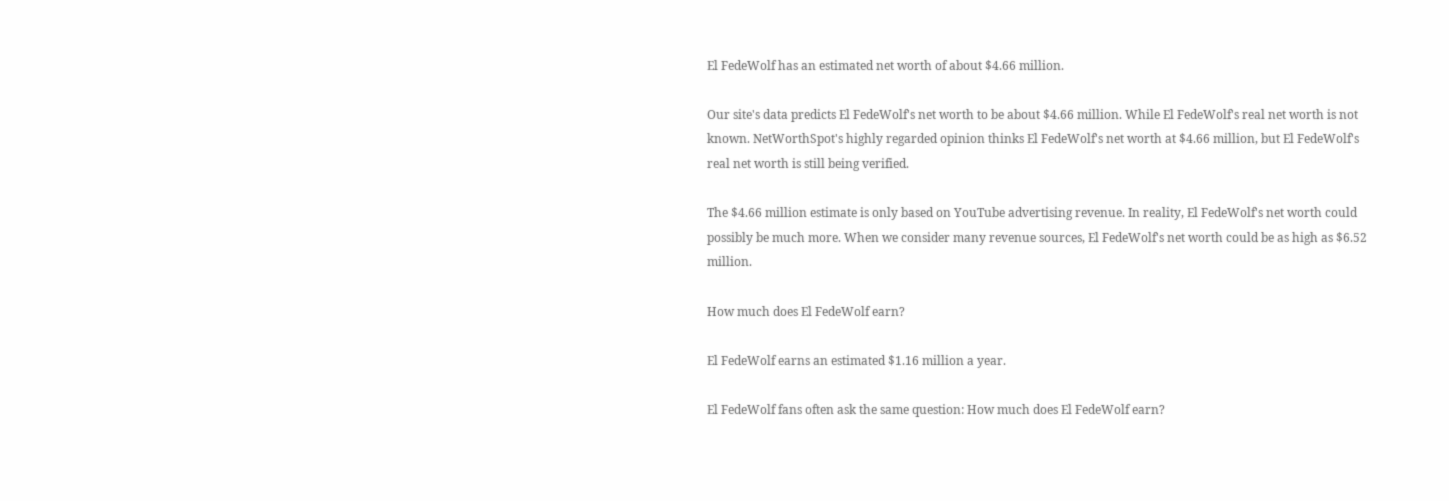El FedeWolf has an estimated net worth of about $4.66 million.

Our site's data predicts El FedeWolf's net worth to be about $4.66 million. While El FedeWolf's real net worth is not known. NetWorthSpot's highly regarded opinion thinks El FedeWolf's net worth at $4.66 million, but El FedeWolf's real net worth is still being verified.

The $4.66 million estimate is only based on YouTube advertising revenue. In reality, El FedeWolf's net worth could possibly be much more. When we consider many revenue sources, El FedeWolf's net worth could be as high as $6.52 million.

How much does El FedeWolf earn?

El FedeWolf earns an estimated $1.16 million a year.

El FedeWolf fans often ask the same question: How much does El FedeWolf earn?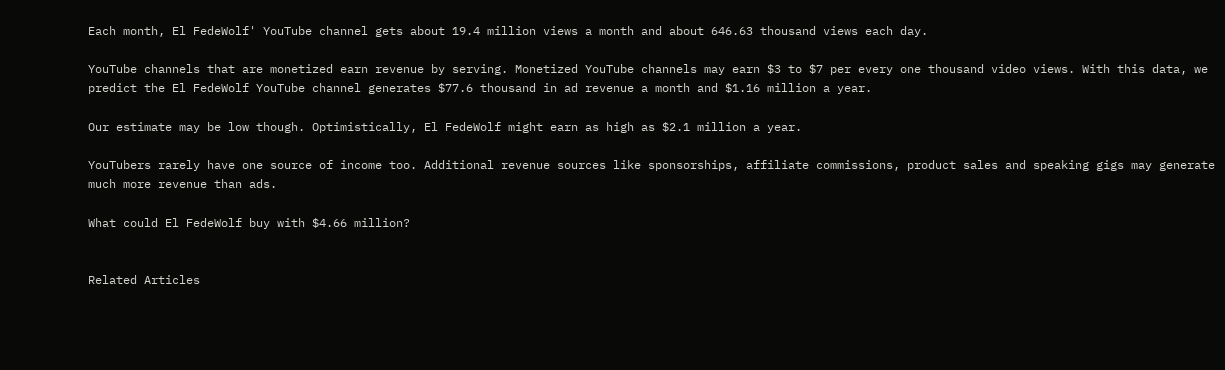Each month, El FedeWolf' YouTube channel gets about 19.4 million views a month and about 646.63 thousand views each day.

YouTube channels that are monetized earn revenue by serving. Monetized YouTube channels may earn $3 to $7 per every one thousand video views. With this data, we predict the El FedeWolf YouTube channel generates $77.6 thousand in ad revenue a month and $1.16 million a year.

Our estimate may be low though. Optimistically, El FedeWolf might earn as high as $2.1 million a year.

YouTubers rarely have one source of income too. Additional revenue sources like sponsorships, affiliate commissions, product sales and speaking gigs may generate much more revenue than ads.

What could El FedeWolf buy with $4.66 million?


Related Articles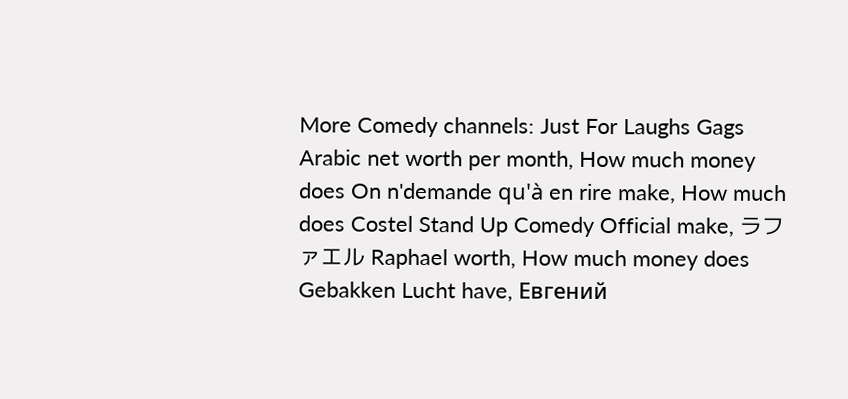More Comedy channels: Just For Laughs Gags Arabic net worth per month, How much money does On n'demande qu'à en rire make, How much does Costel Stand Up Comedy Official make, ラファエル Raphael worth, How much money does Gebakken Lucht have, Евгений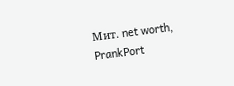Мит. net worth, PrankPort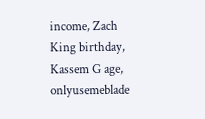income, Zach King birthday, Kassem G age, onlyusemeblade